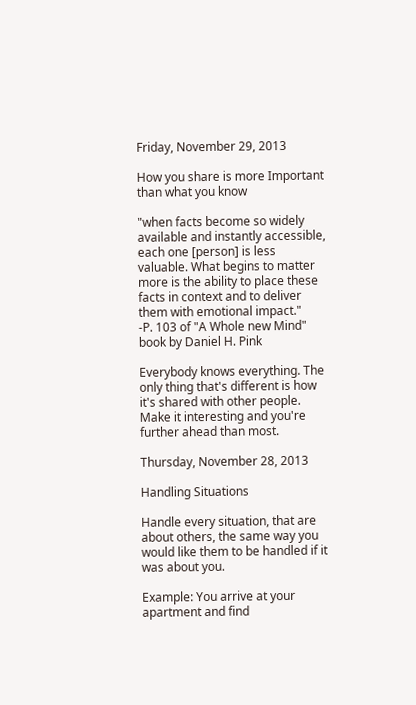Friday, November 29, 2013

How you share is more Important than what you know

"when facts become so widely available and instantly accessible, each one [person] is less valuable. What begins to matter more is the ability to place these facts in context and to deliver them with emotional impact."
-P. 103 of "A Whole new Mind" book by Daniel H. Pink

Everybody knows everything. The only thing that's different is how it's shared with other people.
Make it interesting and you're further ahead than most.

Thursday, November 28, 2013

Handling Situations

Handle every situation, that are about others, the same way you would like them to be handled if it was about you.

Example: You arrive at your apartment and find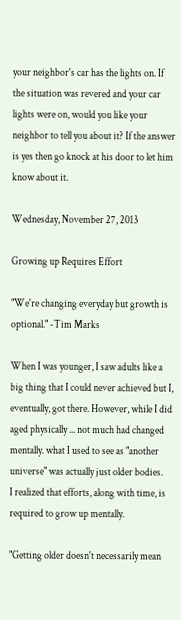your neighbor's car has the lights on. If the situation was revered and your car lights were on, would you like your neighbor to tell you about it? If the answer is yes then go knock at his door to let him know about it.

Wednesday, November 27, 2013

Growing up Requires Effort

"We're changing everyday but growth is optional." -Tim Marks

When I was younger, I saw adults like a big thing that I could never achieved but I, eventually, got there. However, while I did aged physically ... not much had changed mentally. what I used to see as "another universe" was actually just older bodies.
I realized that efforts, along with time, is required to grow up mentally.

"Getting older doesn't necessarily mean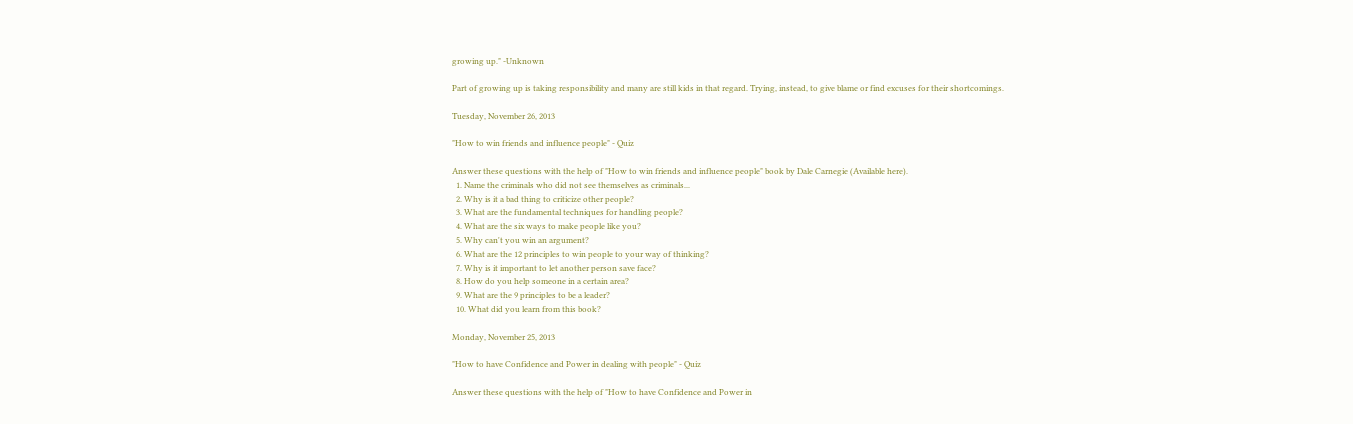growing up." -Unknown

Part of growing up is taking responsibility and many are still kids in that regard. Trying, instead, to give blame or find excuses for their shortcomings.

Tuesday, November 26, 2013

"How to win friends and influence people" - Quiz

Answer these questions with the help of "How to win friends and influence people" book by Dale Carnegie (Available here).
  1. Name the criminals who did not see themselves as criminals...
  2. Why is it a bad thing to criticize other people?
  3. What are the fundamental techniques for handling people?
  4. What are the six ways to make people like you?
  5. Why can't you win an argument?
  6. What are the 12 principles to win people to your way of thinking?
  7. Why is it important to let another person save face?
  8. How do you help someone in a certain area?
  9. What are the 9 principles to be a leader?
  10. What did you learn from this book?

Monday, November 25, 2013

"How to have Confidence and Power in dealing with people" - Quiz

Answer these questions with the help of "How to have Confidence and Power in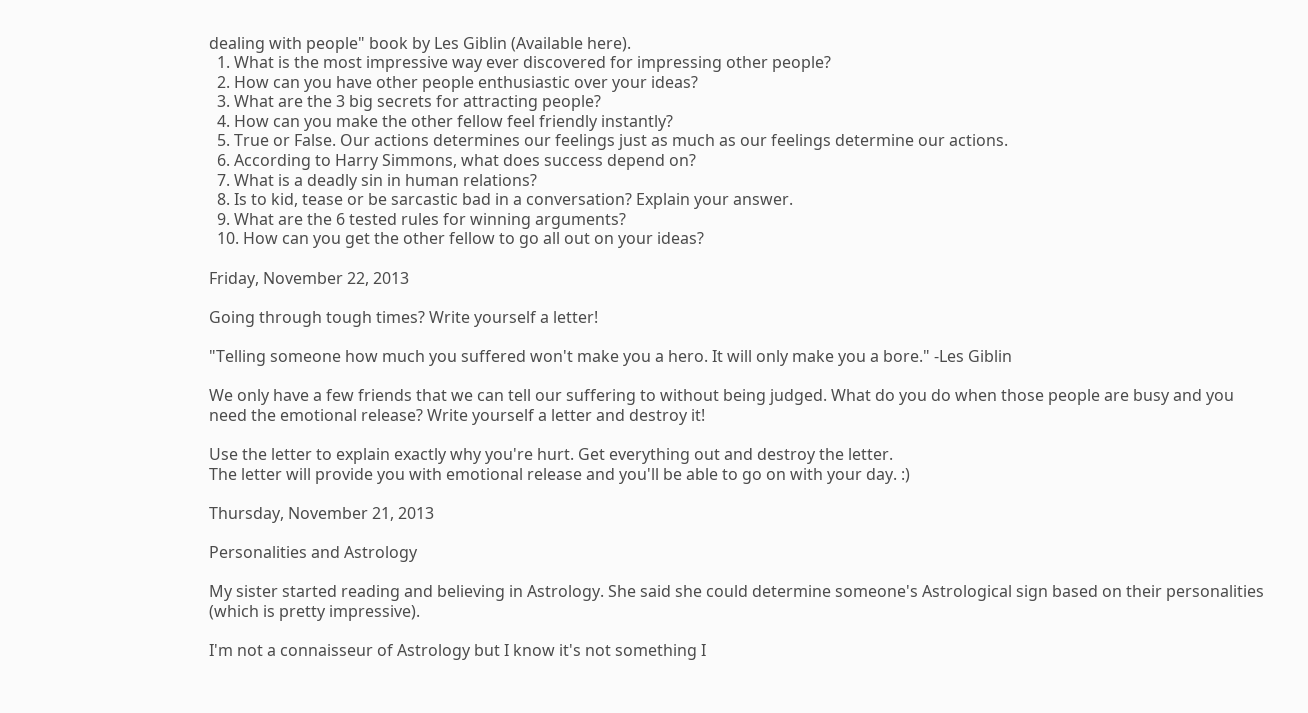dealing with people" book by Les Giblin (Available here).
  1. What is the most impressive way ever discovered for impressing other people?
  2. How can you have other people enthusiastic over your ideas?
  3. What are the 3 big secrets for attracting people?
  4. How can you make the other fellow feel friendly instantly?
  5. True or False. Our actions determines our feelings just as much as our feelings determine our actions.
  6. According to Harry Simmons, what does success depend on?
  7. What is a deadly sin in human relations?
  8. Is to kid, tease or be sarcastic bad in a conversation? Explain your answer.
  9. What are the 6 tested rules for winning arguments?
  10. How can you get the other fellow to go all out on your ideas?

Friday, November 22, 2013

Going through tough times? Write yourself a letter!

"Telling someone how much you suffered won't make you a hero. It will only make you a bore." -Les Giblin

We only have a few friends that we can tell our suffering to without being judged. What do you do when those people are busy and you need the emotional release? Write yourself a letter and destroy it!

Use the letter to explain exactly why you're hurt. Get everything out and destroy the letter.
The letter will provide you with emotional release and you'll be able to go on with your day. :)

Thursday, November 21, 2013

Personalities and Astrology

My sister started reading and believing in Astrology. She said she could determine someone's Astrological sign based on their personalities (which is pretty impressive).

I'm not a connaisseur of Astrology but I know it's not something I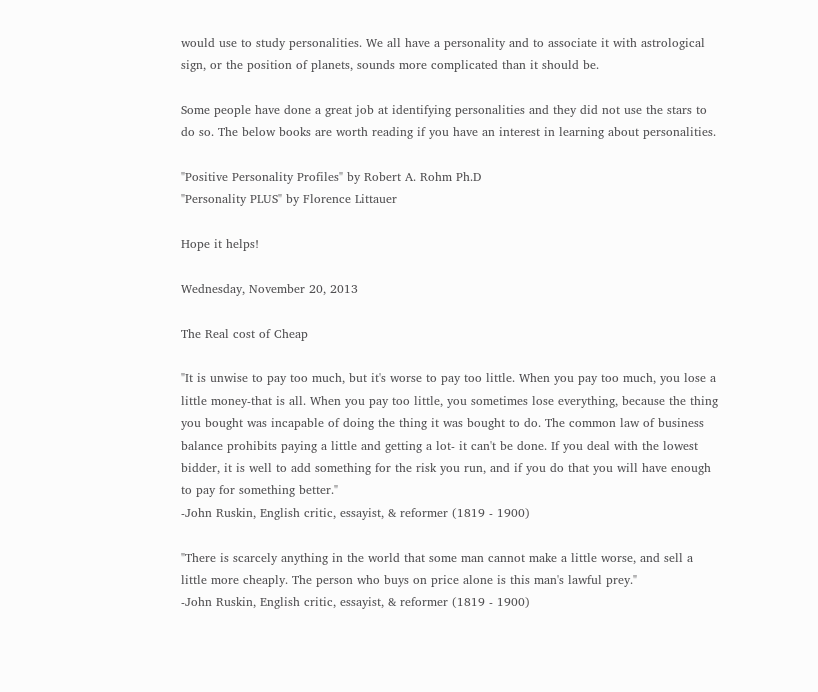would use to study personalities. We all have a personality and to associate it with astrological sign, or the position of planets, sounds more complicated than it should be.

Some people have done a great job at identifying personalities and they did not use the stars to do so. The below books are worth reading if you have an interest in learning about personalities.

"Positive Personality Profiles" by Robert A. Rohm Ph.D
"Personality PLUS" by Florence Littauer

Hope it helps!

Wednesday, November 20, 2013

The Real cost of Cheap

"It is unwise to pay too much, but it's worse to pay too little. When you pay too much, you lose a little money-that is all. When you pay too little, you sometimes lose everything, because the thing you bought was incapable of doing the thing it was bought to do. The common law of business balance prohibits paying a little and getting a lot- it can't be done. If you deal with the lowest bidder, it is well to add something for the risk you run, and if you do that you will have enough to pay for something better."
-John Ruskin, English critic, essayist, & reformer (1819 - 1900)

"There is scarcely anything in the world that some man cannot make a little worse, and sell a little more cheaply. The person who buys on price alone is this man's lawful prey."
-John Ruskin, English critic, essayist, & reformer (1819 - 1900)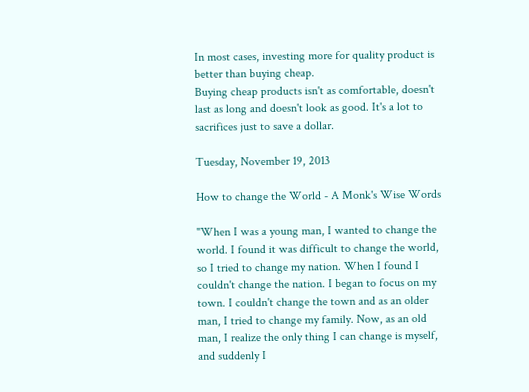In most cases, investing more for quality product is better than buying cheap.
Buying cheap products isn't as comfortable, doesn't last as long and doesn't look as good. It's a lot to sacrifices just to save a dollar.

Tuesday, November 19, 2013

How to change the World - A Monk's Wise Words

"When I was a young man, I wanted to change the world. I found it was difficult to change the world, so I tried to change my nation. When I found I couldn't change the nation. I began to focus on my town. I couldn't change the town and as an older man, I tried to change my family. Now, as an old man, I realize the only thing I can change is myself, and suddenly I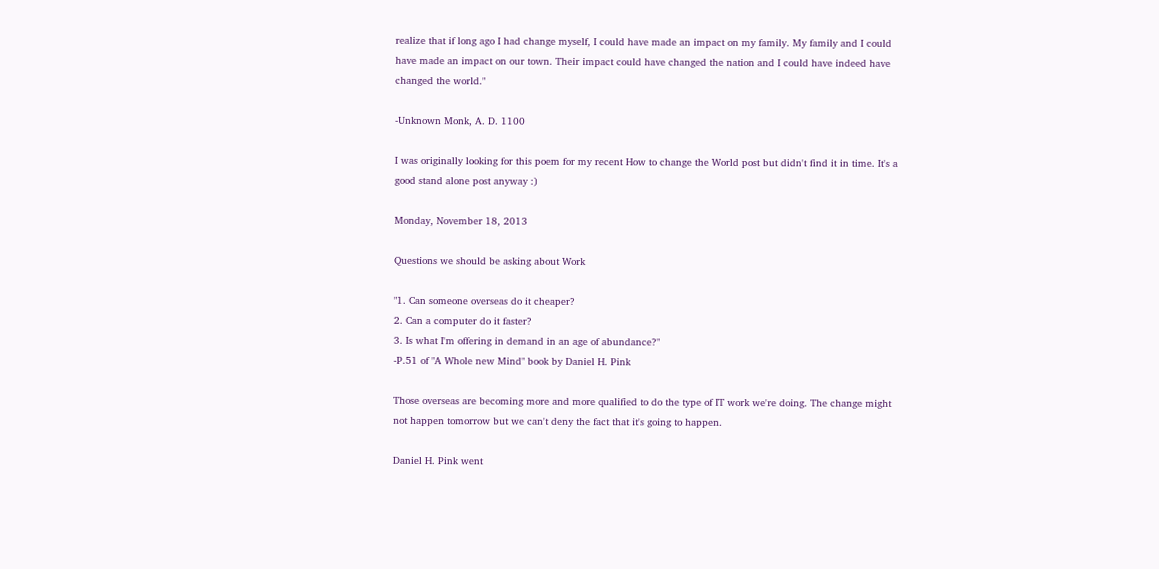realize that if long ago I had change myself, I could have made an impact on my family. My family and I could have made an impact on our town. Their impact could have changed the nation and I could have indeed have changed the world."

-Unknown Monk, A. D. 1100

I was originally looking for this poem for my recent How to change the World post but didn't find it in time. It's a good stand alone post anyway :)

Monday, November 18, 2013

Questions we should be asking about Work

"1. Can someone overseas do it cheaper?
2. Can a computer do it faster?
3. Is what I'm offering in demand in an age of abundance?"
-P.51 of "A Whole new Mind" book by Daniel H. Pink

Those overseas are becoming more and more qualified to do the type of IT work we're doing. The change might not happen tomorrow but we can't deny the fact that it's going to happen.

Daniel H. Pink went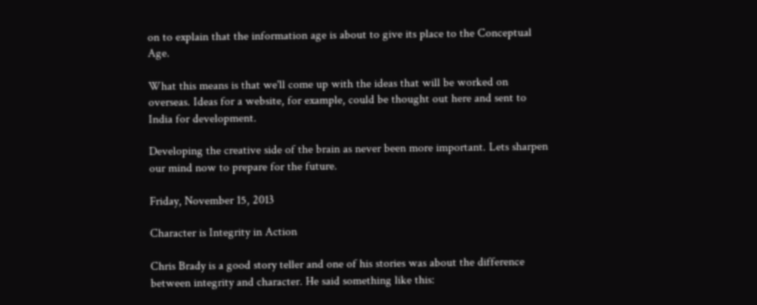on to explain that the information age is about to give its place to the Conceptual Age.

What this means is that we'll come up with the ideas that will be worked on overseas. Ideas for a website, for example, could be thought out here and sent to India for development.

Developing the creative side of the brain as never been more important. Lets sharpen our mind now to prepare for the future.

Friday, November 15, 2013

Character is Integrity in Action

Chris Brady is a good story teller and one of his stories was about the difference between integrity and character. He said something like this: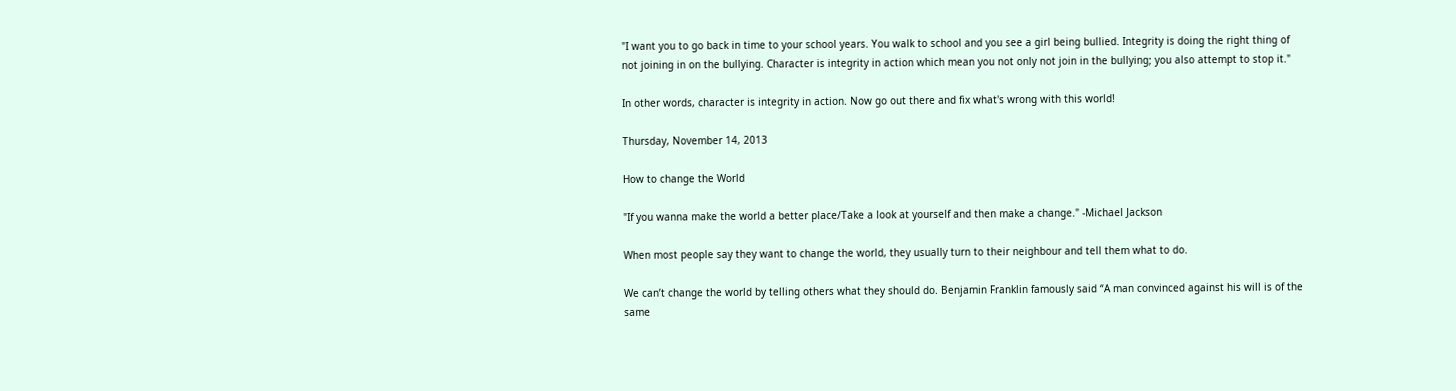"I want you to go back in time to your school years. You walk to school and you see a girl being bullied. Integrity is doing the right thing of not joining in on the bullying. Character is integrity in action which mean you not only not join in the bullying; you also attempt to stop it."

In other words, character is integrity in action. Now go out there and fix what's wrong with this world!

Thursday, November 14, 2013

How to change the World

"If you wanna make the world a better place/Take a look at yourself and then make a change." -Michael Jackson

When most people say they want to change the world, they usually turn to their neighbour and tell them what to do.

We can’t change the world by telling others what they should do. Benjamin Franklin famously said “A man convinced against his will is of the same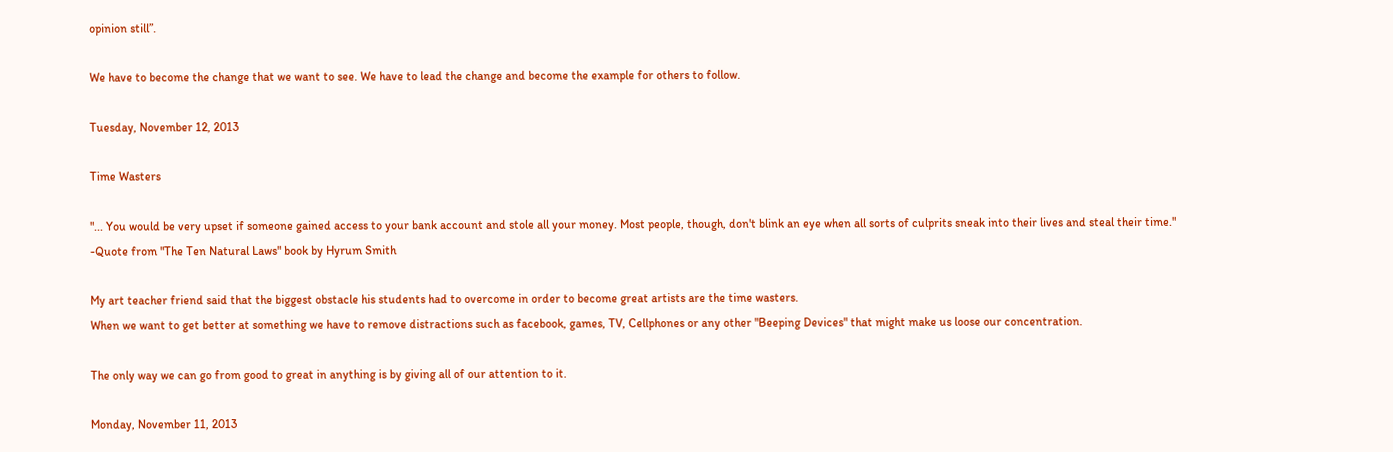opinion still”.

We have to become the change that we want to see. We have to lead the change and become the example for others to follow.

Tuesday, November 12, 2013

Time Wasters

"... You would be very upset if someone gained access to your bank account and stole all your money. Most people, though, don't blink an eye when all sorts of culprits sneak into their lives and steal their time."
-Quote from "The Ten Natural Laws" book by Hyrum Smith

My art teacher friend said that the biggest obstacle his students had to overcome in order to become great artists are the time wasters.
When we want to get better at something we have to remove distractions such as facebook, games, TV, Cellphones or any other "Beeping Devices" that might make us loose our concentration.

The only way we can go from good to great in anything is by giving all of our attention to it.

Monday, November 11, 2013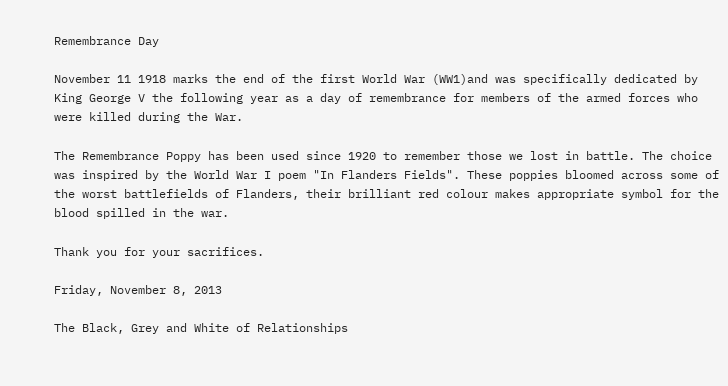Remembrance Day

November 11 1918 marks the end of the first World War (WW1)and was specifically dedicated by King George V the following year as a day of remembrance for members of the armed forces who were killed during the War.

The Remembrance Poppy has been used since 1920 to remember those we lost in battle. The choice was inspired by the World War I poem "In Flanders Fields". These poppies bloomed across some of the worst battlefields of Flanders, their brilliant red colour makes appropriate symbol for the blood spilled in the war.

Thank you for your sacrifices.

Friday, November 8, 2013

The Black, Grey and White of Relationships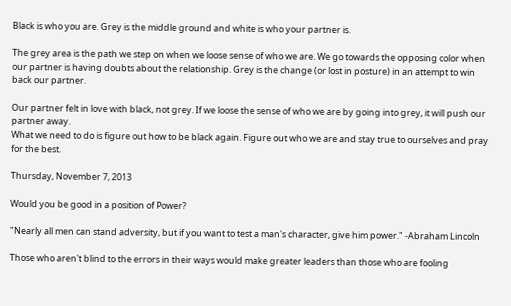Black is who you are. Grey is the middle ground and white is who your partner is.

The grey area is the path we step on when we loose sense of who we are. We go towards the opposing color when our partner is having doubts about the relationship. Grey is the change (or lost in posture) in an attempt to win back our partner.

Our partner felt in love with black, not grey. If we loose the sense of who we are by going into grey, it will push our partner away.
What we need to do is figure out how to be black again. Figure out who we are and stay true to ourselves and pray for the best.

Thursday, November 7, 2013

Would you be good in a position of Power?

"Nearly all men can stand adversity, but if you want to test a man's character, give him power." -Abraham Lincoln

Those who aren't blind to the errors in their ways would make greater leaders than those who are fooling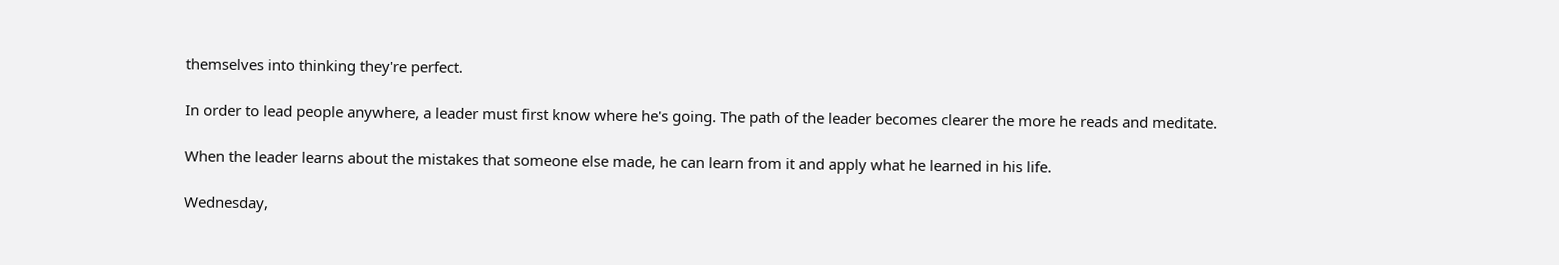themselves into thinking they're perfect.

In order to lead people anywhere, a leader must first know where he's going. The path of the leader becomes clearer the more he reads and meditate.

When the leader learns about the mistakes that someone else made, he can learn from it and apply what he learned in his life.

Wednesday,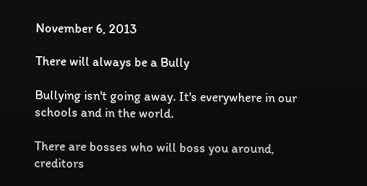November 6, 2013

There will always be a Bully

Bullying isn't going away. It's everywhere in our schools and in the world.

There are bosses who will boss you around, creditors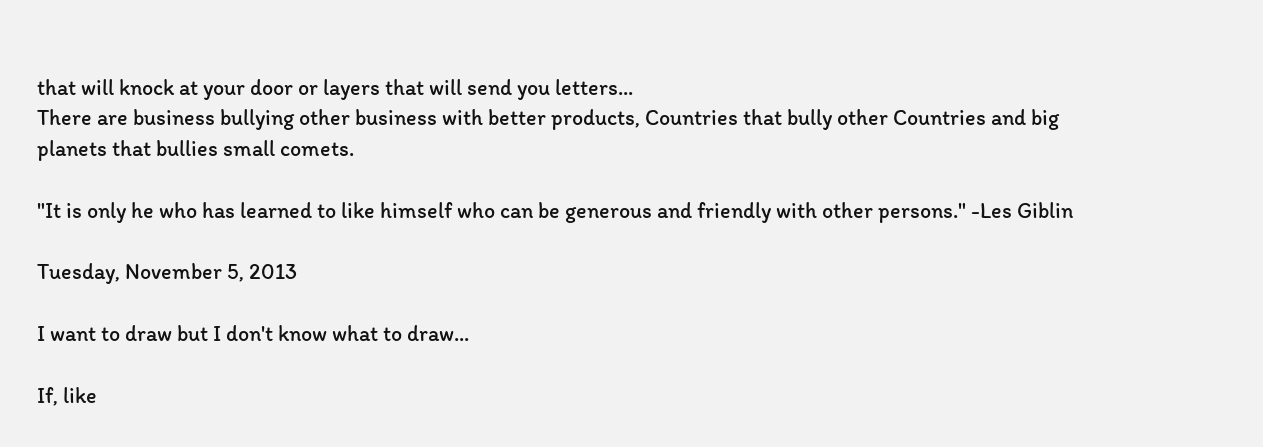that will knock at your door or layers that will send you letters...
There are business bullying other business with better products, Countries that bully other Countries and big planets that bullies small comets.

"It is only he who has learned to like himself who can be generous and friendly with other persons." -Les Giblin

Tuesday, November 5, 2013

I want to draw but I don't know what to draw...

If, like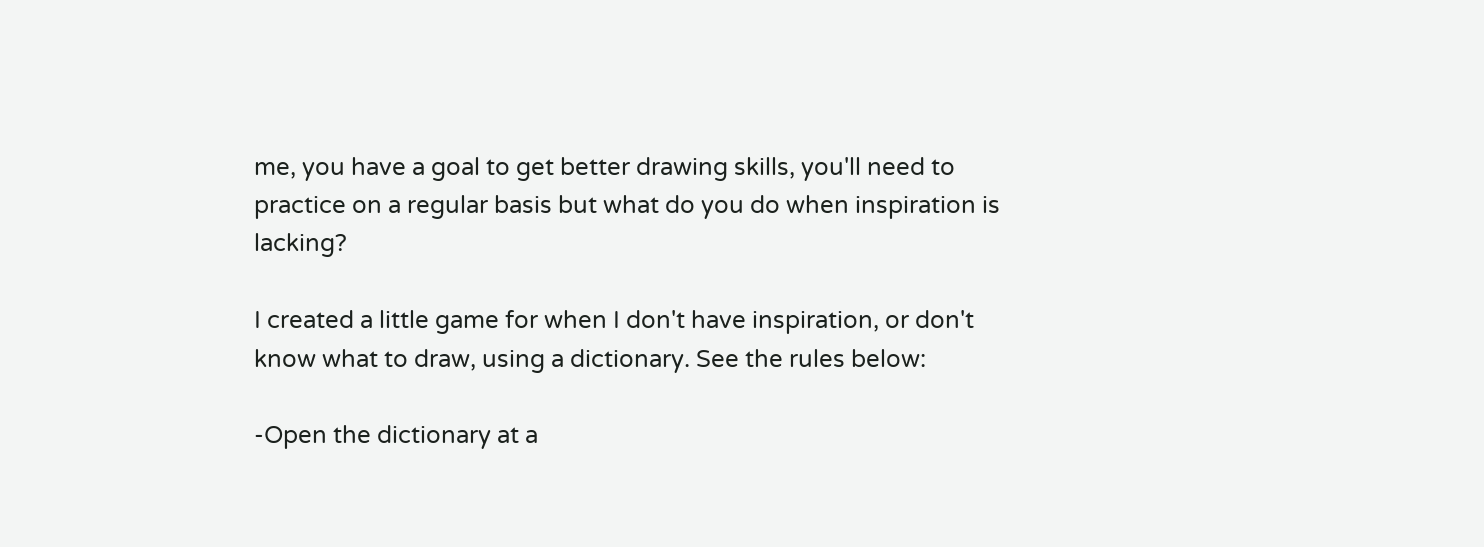me, you have a goal to get better drawing skills, you'll need to practice on a regular basis but what do you do when inspiration is lacking?

I created a little game for when I don't have inspiration, or don't know what to draw, using a dictionary. See the rules below:

-Open the dictionary at a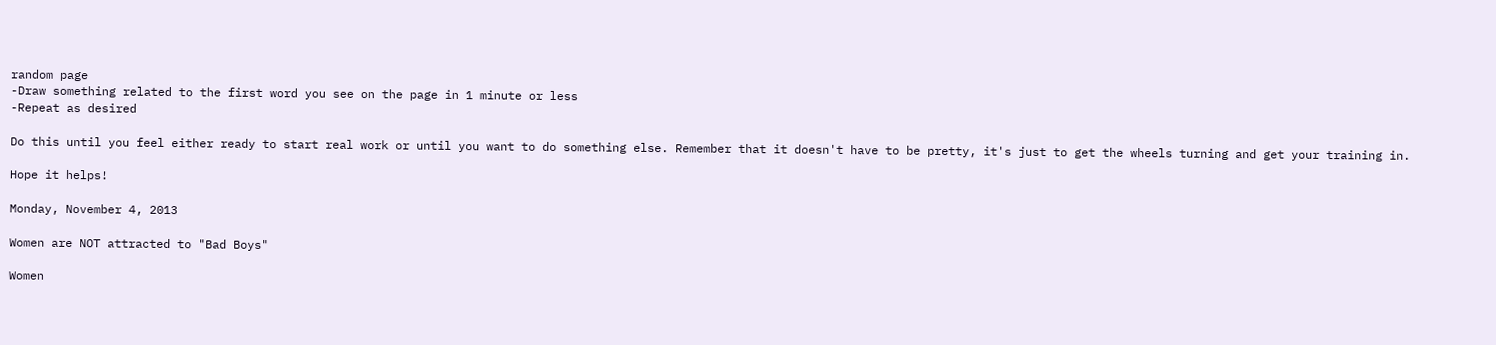random page
-Draw something related to the first word you see on the page in 1 minute or less
-Repeat as desired

Do this until you feel either ready to start real work or until you want to do something else. Remember that it doesn't have to be pretty, it's just to get the wheels turning and get your training in.

Hope it helps!

Monday, November 4, 2013

Women are NOT attracted to "Bad Boys"

Women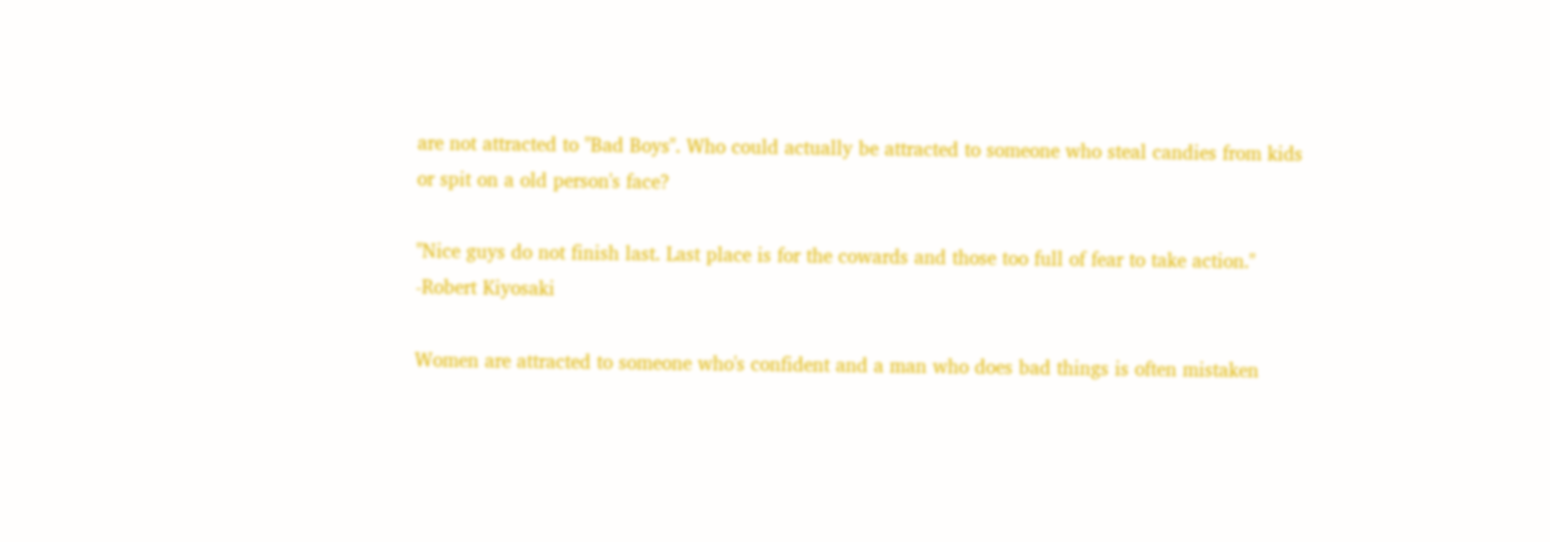are not attracted to "Bad Boys". Who could actually be attracted to someone who steal candies from kids or spit on a old person's face?

"Nice guys do not finish last. Last place is for the cowards and those too full of fear to take action." -Robert Kiyosaki

Women are attracted to someone who's confident and a man who does bad things is often mistaken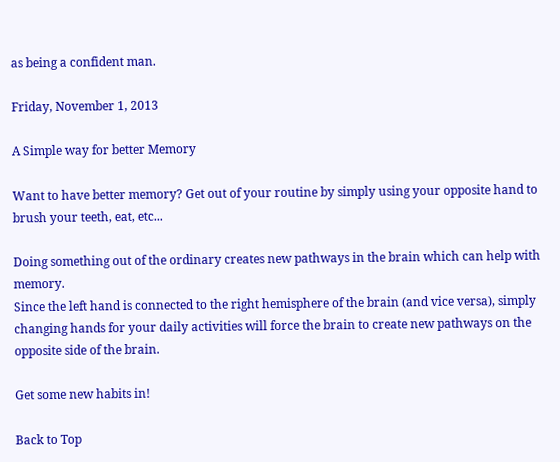as being a confident man.

Friday, November 1, 2013

A Simple way for better Memory

Want to have better memory? Get out of your routine by simply using your opposite hand to brush your teeth, eat, etc...

Doing something out of the ordinary creates new pathways in the brain which can help with memory.
Since the left hand is connected to the right hemisphere of the brain (and vice versa), simply changing hands for your daily activities will force the brain to create new pathways on the opposite side of the brain.

Get some new habits in!

Back to Top